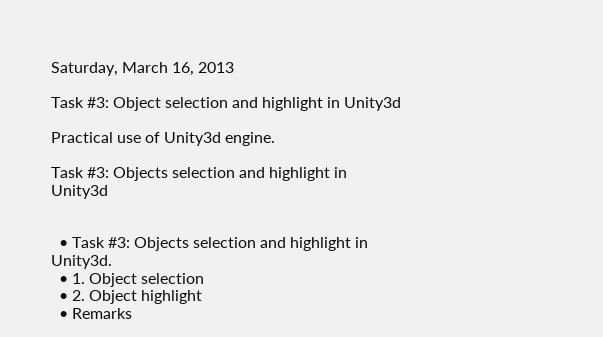Saturday, March 16, 2013

Task #3: Object selection and highlight in Unity3d

Practical use of Unity3d engine.

Task #3: Objects selection and highlight in Unity3d


  • Task #3: Objects selection and highlight in Unity3d.
  • 1. Object selection
  • 2. Object highlight
  • Remarks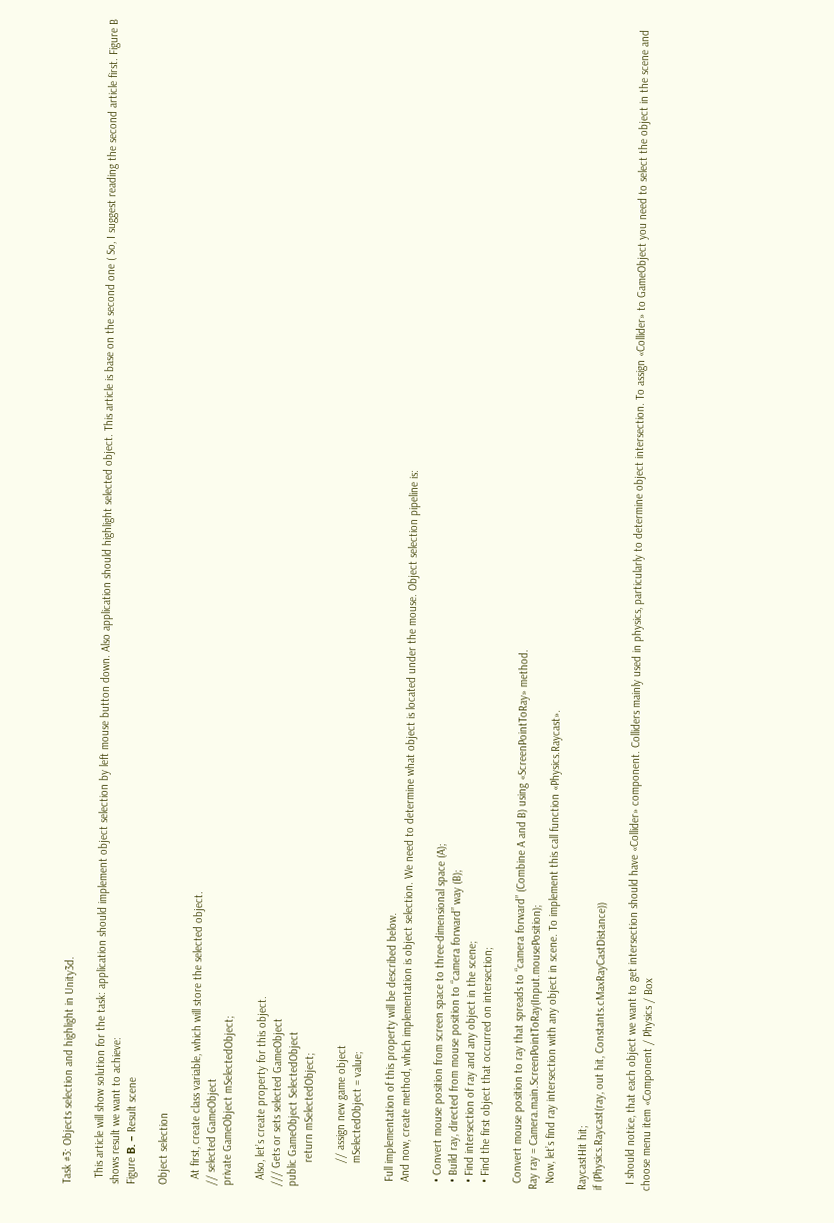Task #3: Objects selection and highlight in Unity3d.

  This article will show solution for the task: application should implement object selection by left mouse button down. Also application should highlight selected object. This article is base on the second one ( So, I suggest reading the second article first. Figure B shows result we want to achieve:
Figure В. – Result scene

Object selection

  At first, create class variable, which will store the selected object.
// selected GameObject
private GameObject mSelectedObject;

  Also, let’s create property for this object.
/// Gets or sets selected GameObject
public GameObject SelectedObject
        return mSelectedObject;

        // assign new game object
        mSelectedObject = value;

  Full implementation of this property will be described below.
  And now, create method, which implementation is object selection. We need to determine what object is located under the mouse. Object selection pipeline is:

  • Convert mouse position from screen space to three-dimensional space (A);
  • Build ray, directed from mouse position to “camera forward” way (B);
  • Find intersection of ray and any object in the scene;
  • Find the first object that occurred on intersection;

  Convert mouse position to ray that spreads to “camera forward” (Combine A and B) using «ScreenPointToRay» method.
Ray ray = Camera.main.ScreenPointToRay(Input.mousePosition);
  Now, let’s find ray intersection with any object in scene. To implement this call function «Physics.Raycast».

RaycastHit hit;
if (Physics.Raycast(ray, out hit, Constants.cMaxRayCastDistance))

  I should notice, that each object we want to get intersection should have «Collider» component. Colliders mainly used in physics, particularly to determine object intersection. To assign «Collider» to GameObject you need to select the object in the scene and choose menu item «Component / Physics / Box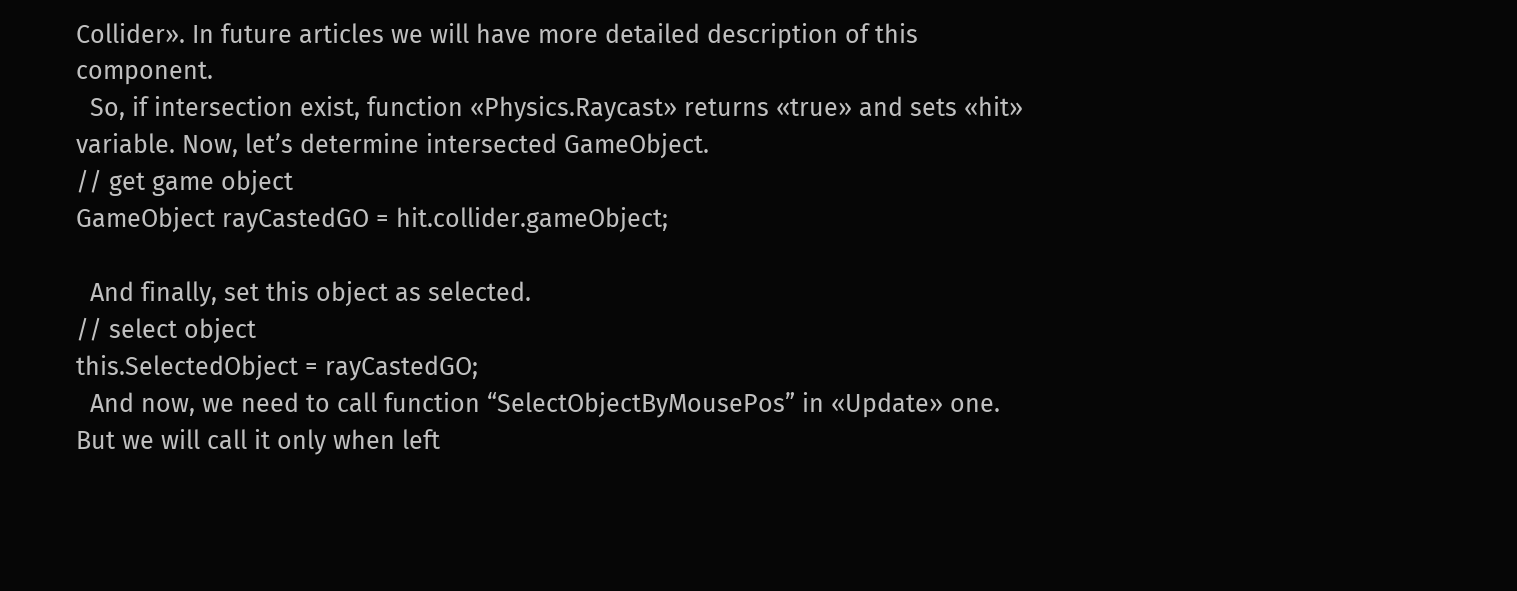Collider». In future articles we will have more detailed description of this component.
  So, if intersection exist, function «Physics.Raycast» returns «true» and sets «hit» variable. Now, let’s determine intersected GameObject.
// get game object
GameObject rayCastedGO = hit.collider.gameObject;

  And finally, set this object as selected.
// select object
this.SelectedObject = rayCastedGO;
  And now, we need to call function “SelectObjectByMousePos” in «Update» one. But we will call it only when left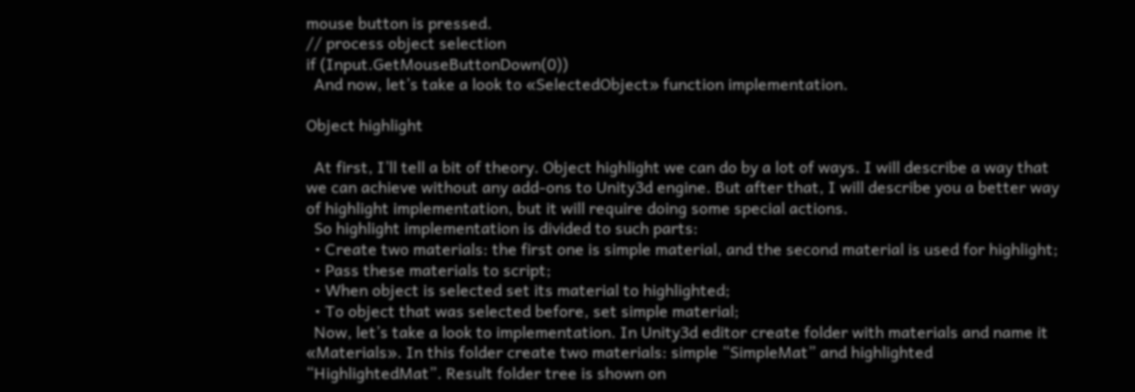mouse button is pressed.
// process object selection
if (Input.GetMouseButtonDown(0))
  And now, let’s take a look to «SelectedObject» function implementation.

Object highlight

  At first, I’ll tell a bit of theory. Object highlight we can do by a lot of ways. I will describe a way that we can achieve without any add-ons to Unity3d engine. But after that, I will describe you a better way of highlight implementation, but it will require doing some special actions.
  So highlight implementation is divided to such parts:
  • Create two materials: the first one is simple material, and the second material is used for highlight;
  • Pass these materials to script;
  • When object is selected set its material to highlighted;
  • To object that was selected before, set simple material;
  Now, let’s take a look to implementation. In Unity3d editor create folder with materials and name it «Materials». In this folder create two materials: simple “SimpleMat” and highlighted “HighlightedMat”. Result folder tree is shown on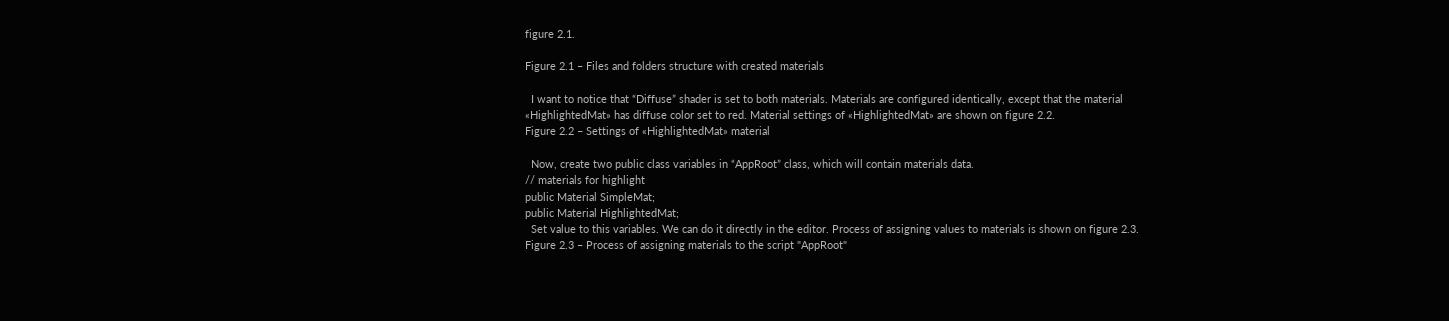figure 2.1.

Figure 2.1 – Files and folders structure with created materials

  I want to notice that “Diffuse” shader is set to both materials. Materials are configured identically, except that the material «HighlightedMat» has diffuse color set to red. Material settings of «HighlightedMat» are shown on figure 2.2.
Figure 2.2 – Settings of «HighlightedMat» material

  Now, create two public class variables in “AppRoot” class, which will contain materials data.
// materials for highlight
public Material SimpleMat;
public Material HighlightedMat;
  Set value to this variables. We can do it directly in the editor. Process of assigning values to materials is shown on figure 2.3.
Figure 2.3 – Process of assigning materials to the script "AppRoot"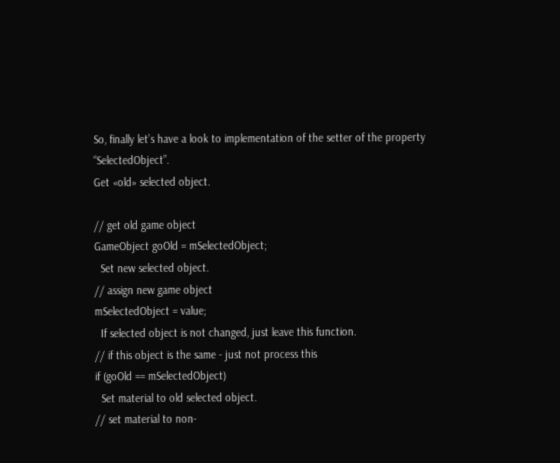So, finally let’s have a look to implementation of the setter of the property “SelectedObject”.
Get «old» selected object.

// get old game object
GameObject goOld = mSelectedObject;
  Set new selected object.
// assign new game object
mSelectedObject = value;
  If selected object is not changed, just leave this function.
// if this object is the same - just not process this
if (goOld == mSelectedObject)
  Set material to old selected object.
// set material to non-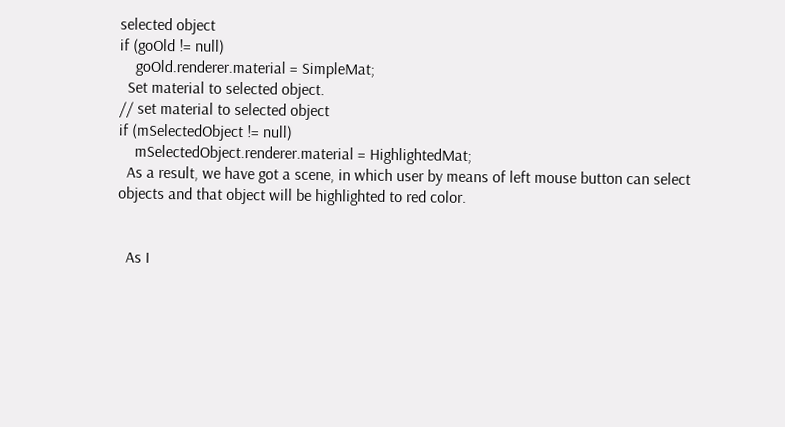selected object
if (goOld != null)
    goOld.renderer.material = SimpleMat;
  Set material to selected object.
// set material to selected object
if (mSelectedObject != null)
    mSelectedObject.renderer.material = HighlightedMat;
  As a result, we have got a scene, in which user by means of left mouse button can select objects and that object will be highlighted to red color.


  As I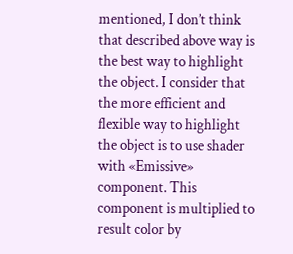mentioned, I don’t think that described above way is the best way to highlight the object. I consider that the more efficient and flexible way to highlight the object is to use shader with «Emissive» component. This component is multiplied to result color by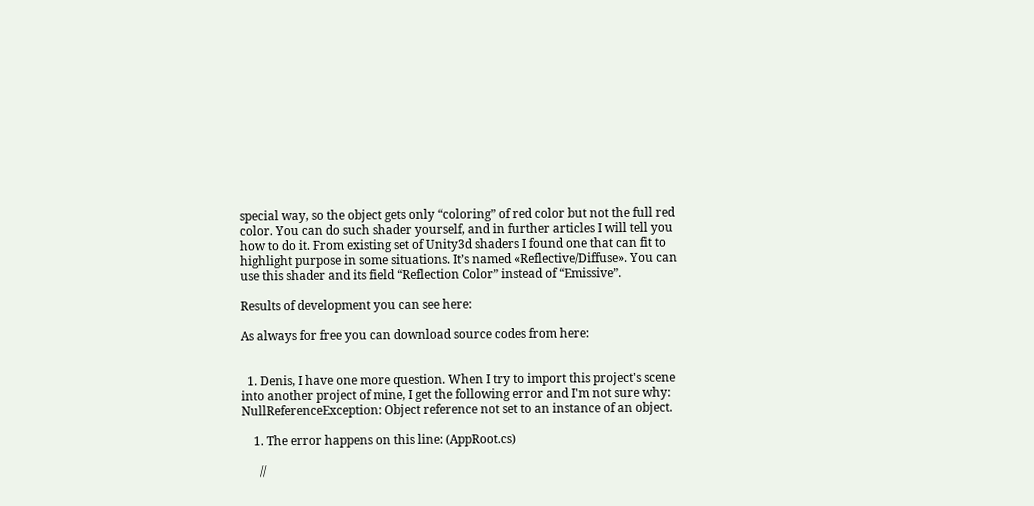special way, so the object gets only “coloring” of red color but not the full red color. You can do such shader yourself, and in further articles I will tell you how to do it. From existing set of Unity3d shaders I found one that can fit to highlight purpose in some situations. It’s named «Reflective/Diffuse». You can use this shader and its field “Reflection Color” instead of “Emissive”.

Results of development you can see here:

As always for free you can download source codes from here:


  1. Denis, I have one more question. When I try to import this project's scene into another project of mine, I get the following error and I'm not sure why: NullReferenceException: Object reference not set to an instance of an object.

    1. The error happens on this line: (AppRoot.cs)

      //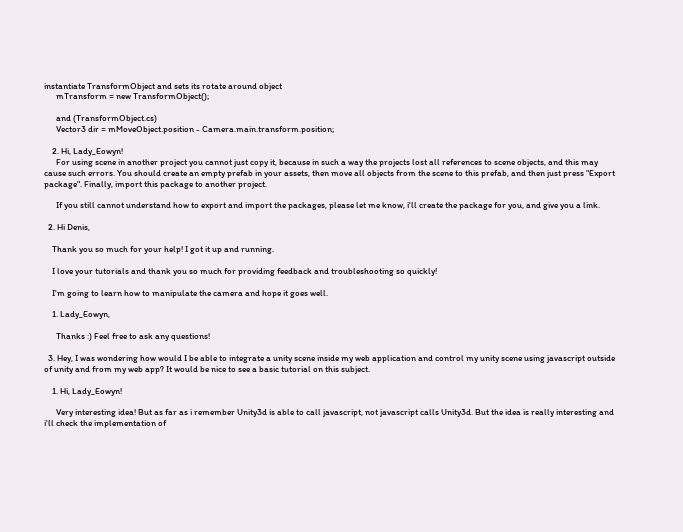instantiate TransformObject and sets its rotate around object
      mTransform = new TransformObject();

      and (TransformObject.cs)
      Vector3 dir = mMoveObject.position - Camera.main.transform.position;

    2. Hi, Lady_Eowyn!
      For using scene in another project you cannot just copy it, because in such a way the projects lost all references to scene objects, and this may cause such errors. You should create an empty prefab in your assets, then move all objects from the scene to this prefab, and then just press "Export package". Finally, import this package to another project.

      If you still cannot understand how to export and import the packages, please let me know, i'll create the package for you, and give you a link.

  2. Hi Denis,

    Thank you so much for your help! I got it up and running.

    I love your tutorials and thank you so much for providing feedback and troubleshooting so quickly!

    I'm going to learn how to manipulate the camera and hope it goes well.

    1. Lady_Eowyn,

      Thanks :) Feel free to ask any questions!

  3. Hey, I was wondering how would I be able to integrate a unity scene inside my web application and control my unity scene using javascript outside of unity and from my web app? It would be nice to see a basic tutorial on this subject.

    1. Hi, Lady_Eowyn!

      Very interesting idea! But as far as i remember Unity3d is able to call javascript, not javascript calls Unity3d. But the idea is really interesting and i'll check the implementation of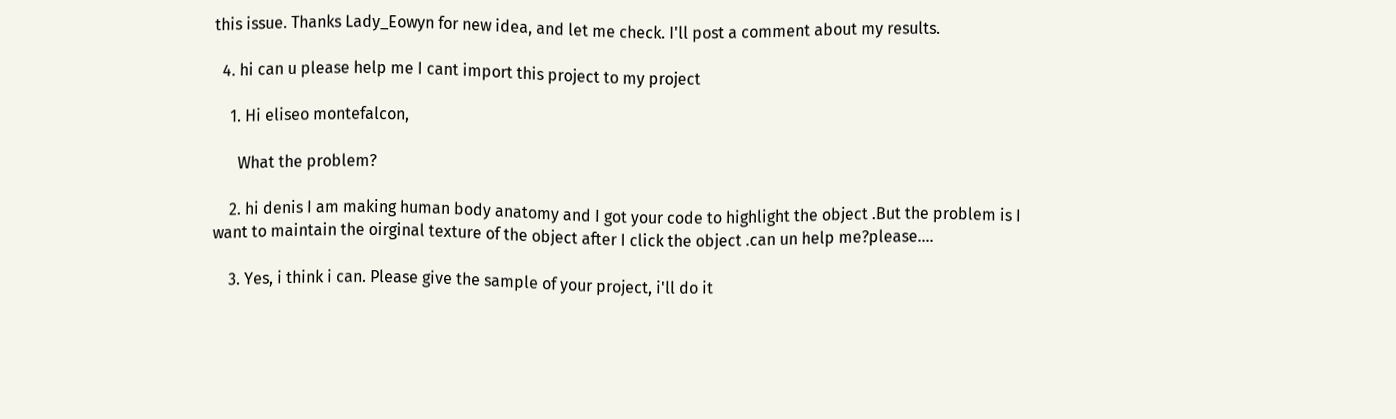this issue. Thanks Lady_Eowyn for new idea, and let me check. I'll post a comment about my results.

  4. hi can u please help me I cant import this project to my project

    1. Hi eliseo montefalcon,

      What the problem?

    2. hi denis I am making human body anatomy and I got your code to highlight the object .But the problem is I want to maintain the oirginal texture of the object after I click the object .can un help me?please....

    3. Yes, i think i can. Please give the sample of your project, i'll do it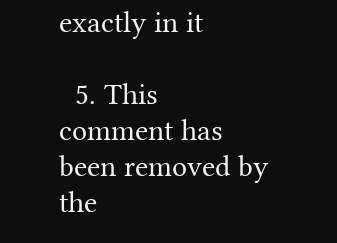exactly in it

  5. This comment has been removed by the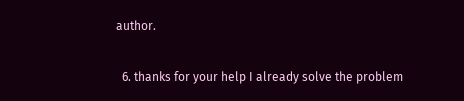author.

  6. thanks for your help I already solve the problem